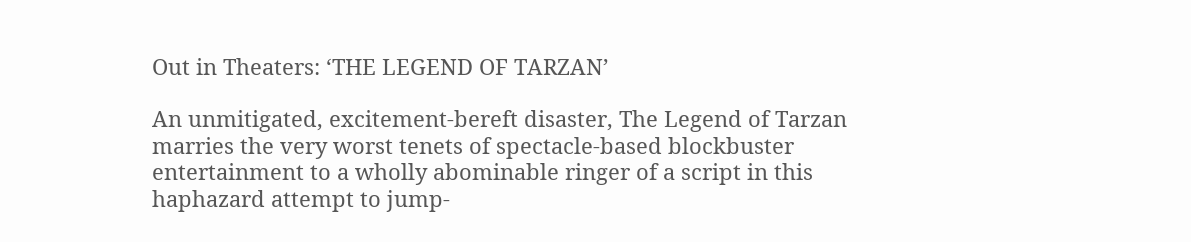Out in Theaters: ‘THE LEGEND OF TARZAN’

An unmitigated, excitement-bereft disaster, The Legend of Tarzan marries the very worst tenets of spectacle-based blockbuster entertainment to a wholly abominable ringer of a script in this haphazard attempt to jump-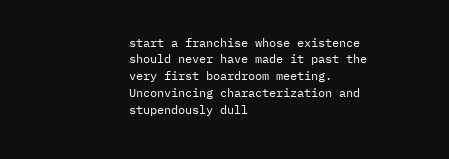start a franchise whose existence should never have made it past the very first boardroom meeting. Unconvincing characterization and stupendously dull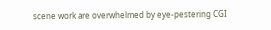scene work are overwhelmed by eye-pestering CGI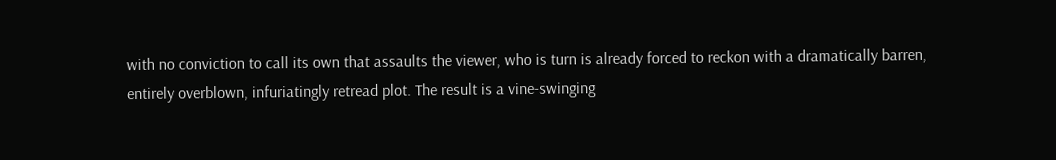with no conviction to call its own that assaults the viewer, who is turn is already forced to reckon with a dramatically barren, entirely overblown, infuriatingly retread plot. The result is a vine-swinging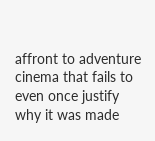affront to adventure cinema that fails to even once justify why it was made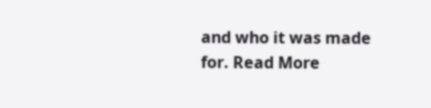and who it was made for. Read More